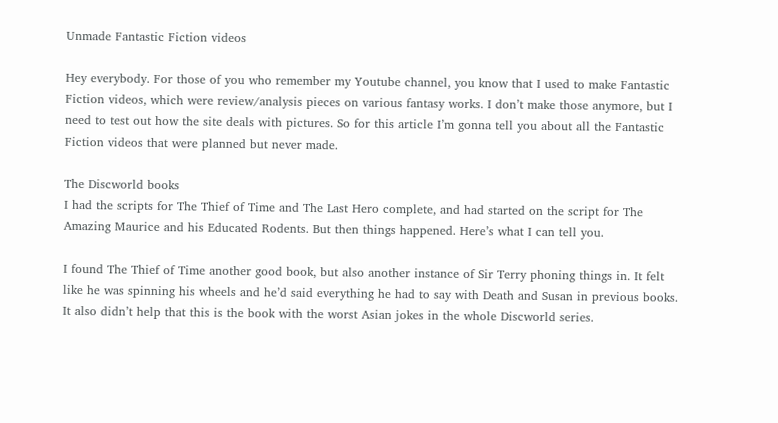Unmade Fantastic Fiction videos

Hey everybody. For those of you who remember my Youtube channel, you know that I used to make Fantastic Fiction videos, which were review/analysis pieces on various fantasy works. I don’t make those anymore, but I need to test out how the site deals with pictures. So for this article I’m gonna tell you about all the Fantastic Fiction videos that were planned but never made.

The Discworld books
I had the scripts for The Thief of Time and The Last Hero complete, and had started on the script for The Amazing Maurice and his Educated Rodents. But then things happened. Here’s what I can tell you.

I found The Thief of Time another good book, but also another instance of Sir Terry phoning things in. It felt like he was spinning his wheels and he’d said everything he had to say with Death and Susan in previous books. It also didn’t help that this is the book with the worst Asian jokes in the whole Discworld series.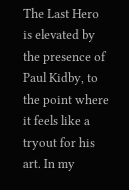The Last Hero is elevated by the presence of Paul Kidby, to the point where it feels like a tryout for his art. In my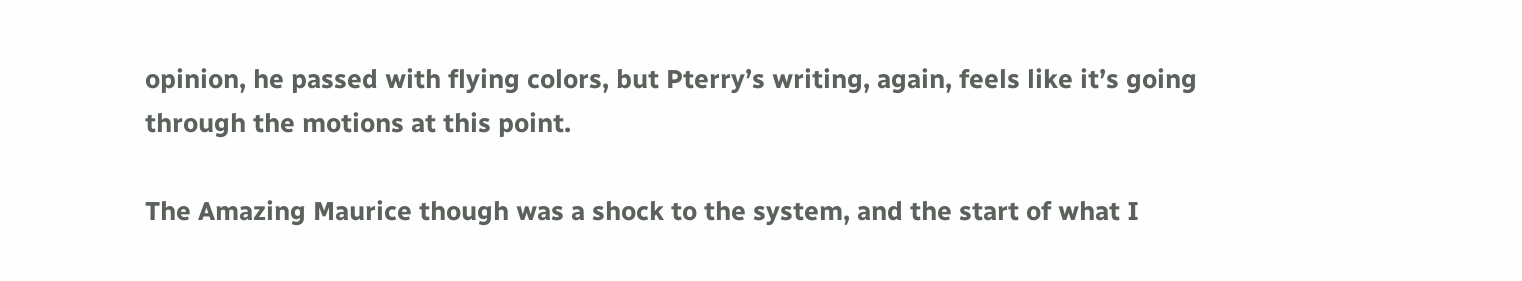opinion, he passed with flying colors, but Pterry’s writing, again, feels like it’s going through the motions at this point.

The Amazing Maurice though was a shock to the system, and the start of what I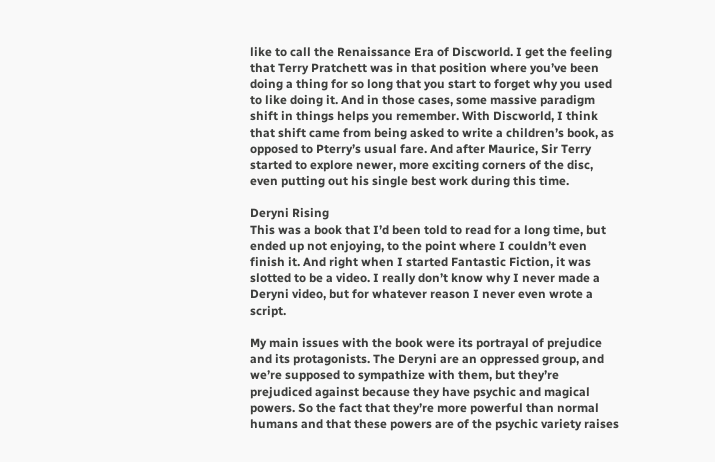like to call the Renaissance Era of Discworld. I get the feeling that Terry Pratchett was in that position where you’ve been doing a thing for so long that you start to forget why you used to like doing it. And in those cases, some massive paradigm shift in things helps you remember. With Discworld, I think that shift came from being asked to write a children’s book, as opposed to Pterry’s usual fare. And after Maurice, Sir Terry started to explore newer, more exciting corners of the disc, even putting out his single best work during this time.

Deryni Rising
This was a book that I’d been told to read for a long time, but ended up not enjoying, to the point where I couldn’t even finish it. And right when I started Fantastic Fiction, it was slotted to be a video. I really don’t know why I never made a Deryni video, but for whatever reason I never even wrote a script.

My main issues with the book were its portrayal of prejudice and its protagonists. The Deryni are an oppressed group, and we’re supposed to sympathize with them, but they’re prejudiced against because they have psychic and magical powers. So the fact that they’re more powerful than normal humans and that these powers are of the psychic variety raises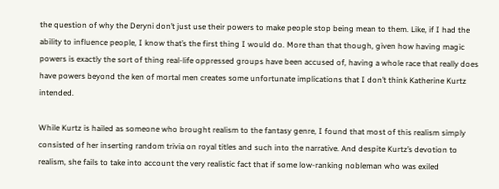the question of why the Deryni don’t just use their powers to make people stop being mean to them. Like, if I had the ability to influence people, I know that’s the first thing I would do. More than that though, given how having magic powers is exactly the sort of thing real-life oppressed groups have been accused of, having a whole race that really does have powers beyond the ken of mortal men creates some unfortunate implications that I don’t think Katherine Kurtz intended.

While Kurtz is hailed as someone who brought realism to the fantasy genre, I found that most of this realism simply consisted of her inserting random trivia on royal titles and such into the narrative. And despite Kurtz’s devotion to realism, she fails to take into account the very realistic fact that if some low-ranking nobleman who was exiled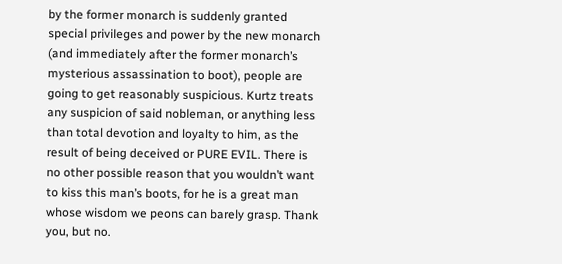by the former monarch is suddenly granted special privileges and power by the new monarch (and immediately after the former monarch’s mysterious assassination to boot), people are going to get reasonably suspicious. Kurtz treats any suspicion of said nobleman, or anything less than total devotion and loyalty to him, as the result of being deceived or PURE EVIL. There is no other possible reason that you wouldn’t want to kiss this man’s boots, for he is a great man whose wisdom we peons can barely grasp. Thank you, but no.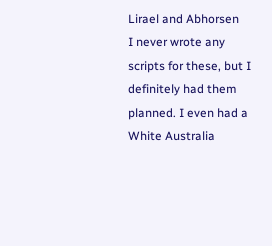Lirael and Abhorsen
I never wrote any scripts for these, but I definitely had them planned. I even had a White Australia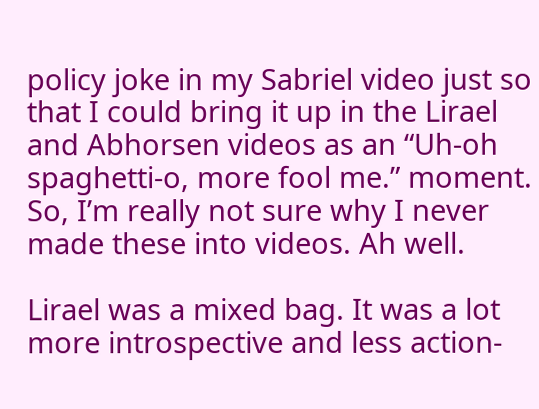policy joke in my Sabriel video just so that I could bring it up in the Lirael and Abhorsen videos as an “Uh-oh spaghetti-o, more fool me.” moment. So, I’m really not sure why I never made these into videos. Ah well.

Lirael was a mixed bag. It was a lot more introspective and less action-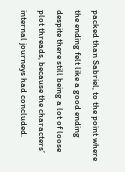packed than Sabriel, to the point where the ending felt like a good ending despite there still being a lot of loose plot threads, because the characters’ internal journeys had concluded.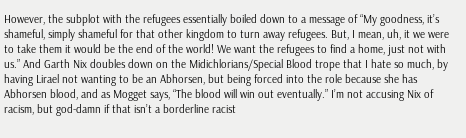However, the subplot with the refugees essentially boiled down to a message of “My goodness, it’s shameful, simply shameful for that other kingdom to turn away refugees. But, I mean, uh, it we were to take them it would be the end of the world! We want the refugees to find a home, just not with us.” And Garth Nix doubles down on the Midichlorians/Special Blood trope that I hate so much, by having Lirael not wanting to be an Abhorsen, but being forced into the role because she has Abhorsen blood, and as Mogget says, “The blood will win out eventually.” I’m not accusing Nix of racism, but god-damn if that isn’t a borderline racist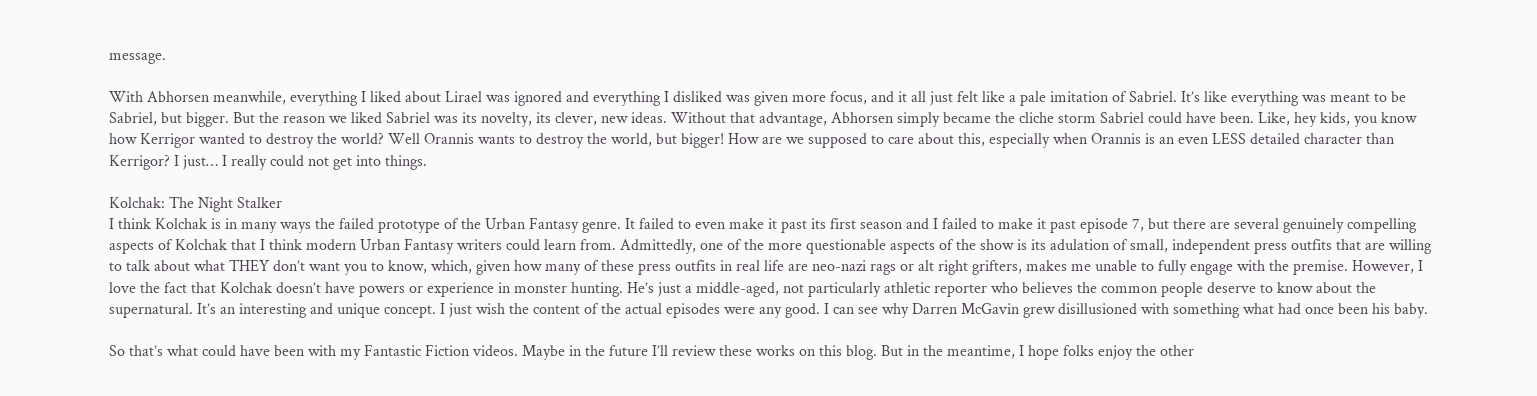message.

With Abhorsen meanwhile, everything I liked about Lirael was ignored and everything I disliked was given more focus, and it all just felt like a pale imitation of Sabriel. It’s like everything was meant to be Sabriel, but bigger. But the reason we liked Sabriel was its novelty, its clever, new ideas. Without that advantage, Abhorsen simply became the cliche storm Sabriel could have been. Like, hey kids, you know how Kerrigor wanted to destroy the world? Well Orannis wants to destroy the world, but bigger! How are we supposed to care about this, especially when Orannis is an even LESS detailed character than Kerrigor? I just… I really could not get into things.

Kolchak: The Night Stalker
I think Kolchak is in many ways the failed prototype of the Urban Fantasy genre. It failed to even make it past its first season and I failed to make it past episode 7, but there are several genuinely compelling aspects of Kolchak that I think modern Urban Fantasy writers could learn from. Admittedly, one of the more questionable aspects of the show is its adulation of small, independent press outfits that are willing to talk about what THEY don’t want you to know, which, given how many of these press outfits in real life are neo-nazi rags or alt right grifters, makes me unable to fully engage with the premise. However, I love the fact that Kolchak doesn’t have powers or experience in monster hunting. He’s just a middle-aged, not particularly athletic reporter who believes the common people deserve to know about the supernatural. It’s an interesting and unique concept. I just wish the content of the actual episodes were any good. I can see why Darren McGavin grew disillusioned with something what had once been his baby.

So that’s what could have been with my Fantastic Fiction videos. Maybe in the future I’ll review these works on this blog. But in the meantime, I hope folks enjoy the other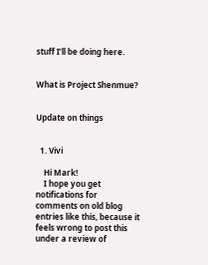stuff I’ll be doing here.


What is Project Shenmue?


Update on things


  1. Vivi

    Hi Mark!
    I hope you get notifications for comments on old blog entries like this, because it feels wrong to post this under a review of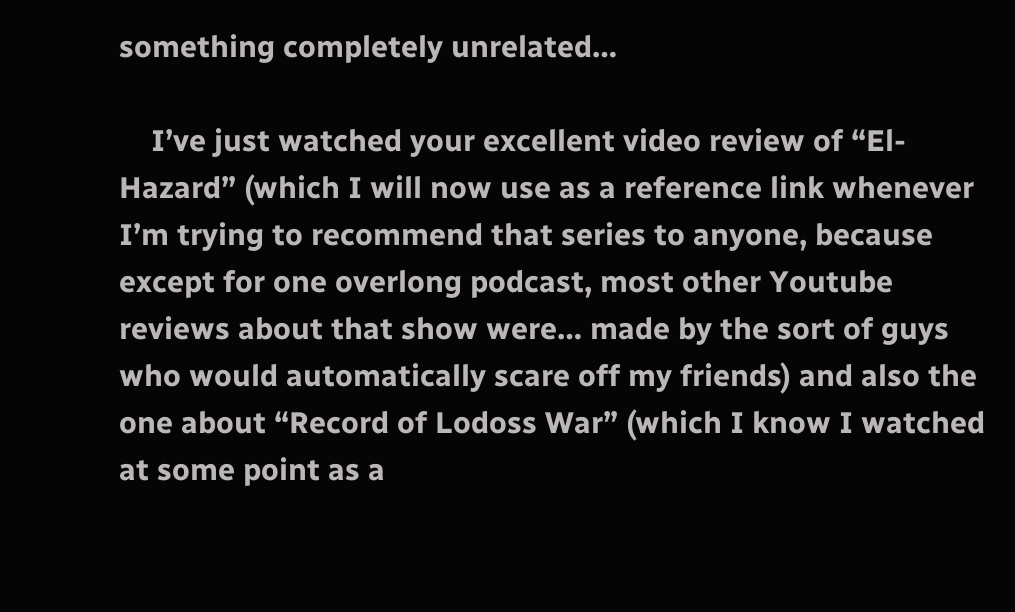something completely unrelated…

    I’ve just watched your excellent video review of “El-Hazard” (which I will now use as a reference link whenever I’m trying to recommend that series to anyone, because except for one overlong podcast, most other Youtube reviews about that show were… made by the sort of guys who would automatically scare off my friends) and also the one about “Record of Lodoss War” (which I know I watched at some point as a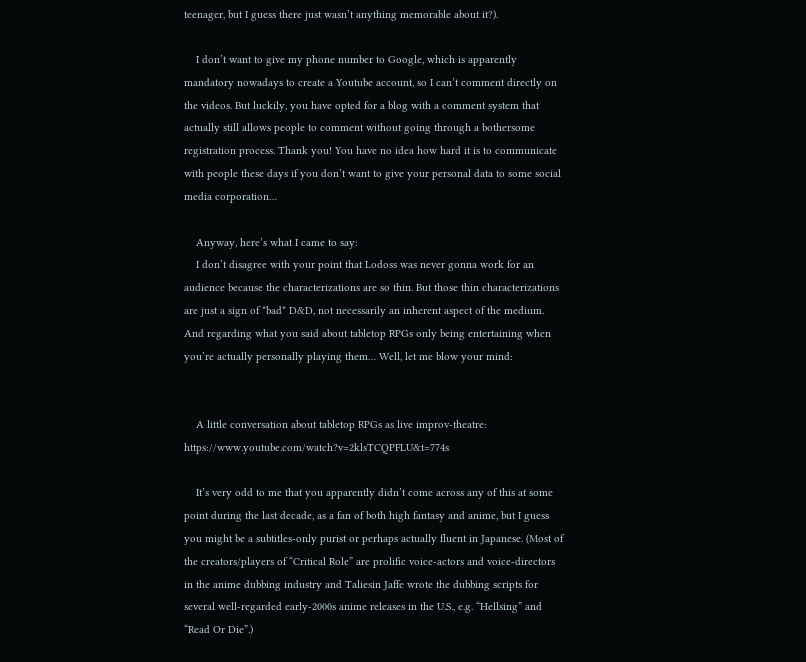teenager, but I guess there just wasn’t anything memorable about it?).

    I don’t want to give my phone number to Google, which is apparently mandatory nowadays to create a Youtube account, so I can’t comment directly on the videos. But luckily, you have opted for a blog with a comment system that actually still allows people to comment without going through a bothersome registration process. Thank you! You have no idea how hard it is to communicate with people these days if you don’t want to give your personal data to some social media corporation…

    Anyway, here’s what I came to say:
    I don’t disagree with your point that Lodoss was never gonna work for an audience because the characterizations are so thin. But those thin characterizations are just a sign of *bad* D&D, not necessarily an inherent aspect of the medium. And regarding what you said about tabletop RPGs only being entertaining when you’re actually personally playing them… Well, let me blow your mind:


    A little conversation about tabletop RPGs as live improv-theatre: https://www.youtube.com/watch?v=2klsTCQPFLU&t=774s

    It’s very odd to me that you apparently didn’t come across any of this at some point during the last decade, as a fan of both high fantasy and anime, but I guess you might be a subtitles-only purist or perhaps actually fluent in Japanese. (Most of the creators/players of “Critical Role” are prolific voice-actors and voice-directors in the anime dubbing industry and Taliesin Jaffe wrote the dubbing scripts for several well-regarded early-2000s anime releases in the U.S., e.g. “Hellsing” and “Read Or Die”.)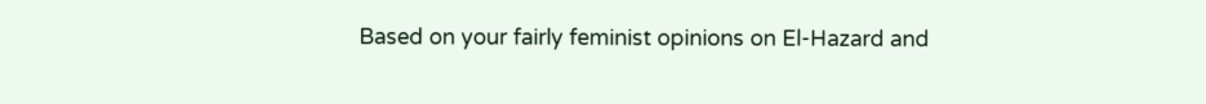Based on your fairly feminist opinions on El-Hazard and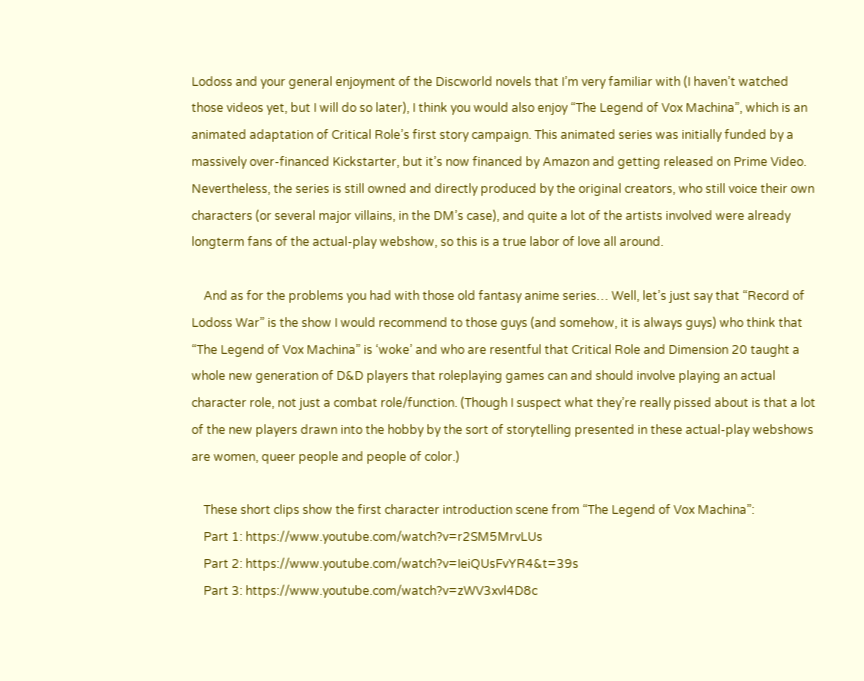Lodoss and your general enjoyment of the Discworld novels that I’m very familiar with (I haven’t watched those videos yet, but I will do so later), I think you would also enjoy “The Legend of Vox Machina”, which is an animated adaptation of Critical Role’s first story campaign. This animated series was initially funded by a massively over-financed Kickstarter, but it’s now financed by Amazon and getting released on Prime Video. Nevertheless, the series is still owned and directly produced by the original creators, who still voice their own characters (or several major villains, in the DM’s case), and quite a lot of the artists involved were already longterm fans of the actual-play webshow, so this is a true labor of love all around.

    And as for the problems you had with those old fantasy anime series… Well, let’s just say that “Record of Lodoss War” is the show I would recommend to those guys (and somehow, it is always guys) who think that “The Legend of Vox Machina” is ‘woke’ and who are resentful that Critical Role and Dimension 20 taught a whole new generation of D&D players that roleplaying games can and should involve playing an actual character role, not just a combat role/function. (Though I suspect what they’re really pissed about is that a lot of the new players drawn into the hobby by the sort of storytelling presented in these actual-play webshows are women, queer people and people of color.)

    These short clips show the first character introduction scene from “The Legend of Vox Machina”:
    Part 1: https://www.youtube.com/watch?v=r2SM5MrvLUs
    Part 2: https://www.youtube.com/watch?v=IeiQUsFvYR4&t=39s
    Part 3: https://www.youtube.com/watch?v=zWV3xvl4D8c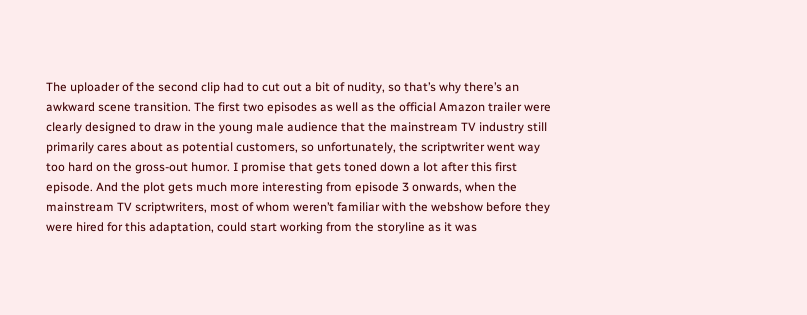The uploader of the second clip had to cut out a bit of nudity, so that’s why there’s an awkward scene transition. The first two episodes as well as the official Amazon trailer were clearly designed to draw in the young male audience that the mainstream TV industry still primarily cares about as potential customers, so unfortunately, the scriptwriter went way too hard on the gross-out humor. I promise that gets toned down a lot after this first episode. And the plot gets much more interesting from episode 3 onwards, when the mainstream TV scriptwriters, most of whom weren’t familiar with the webshow before they were hired for this adaptation, could start working from the storyline as it was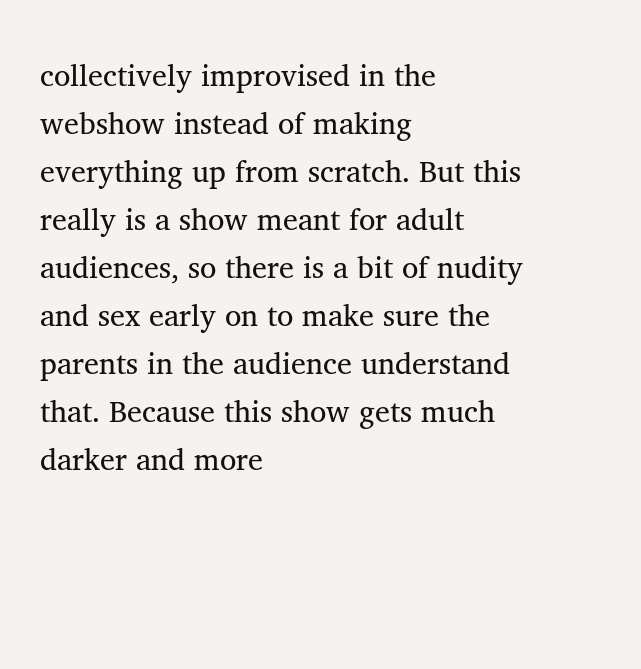collectively improvised in the webshow instead of making everything up from scratch. But this really is a show meant for adult audiences, so there is a bit of nudity and sex early on to make sure the parents in the audience understand that. Because this show gets much darker and more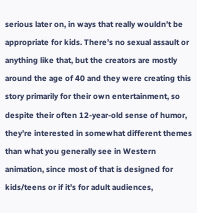serious later on, in ways that really wouldn’t be appropriate for kids. There’s no sexual assault or anything like that, but the creators are mostly around the age of 40 and they were creating this story primarily for their own entertainment, so despite their often 12-year-old sense of humor, they’re interested in somewhat different themes than what you generally see in Western animation, since most of that is designed for kids/teens or if it’s for adult audiences,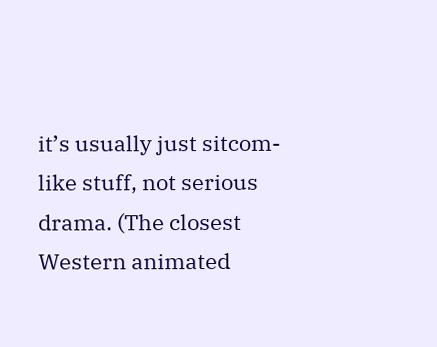it’s usually just sitcom-like stuff, not serious drama. (The closest Western animated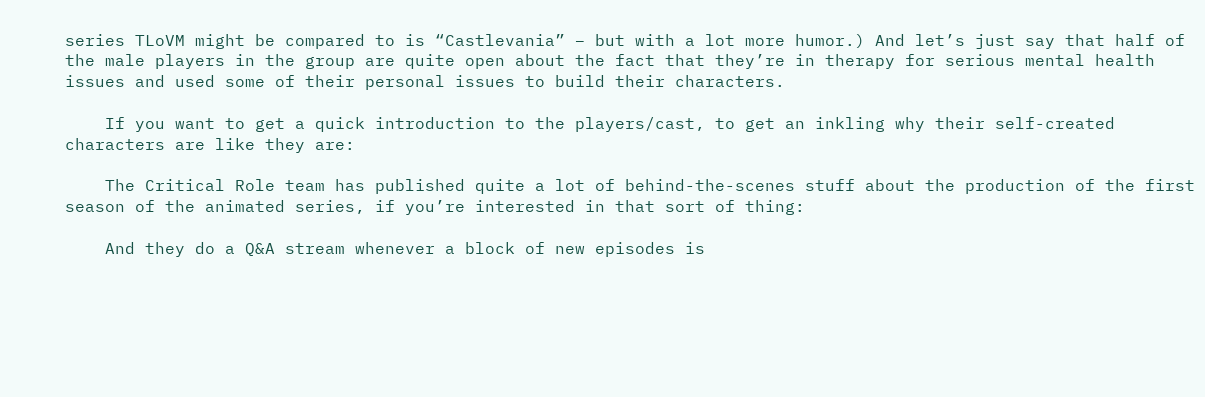series TLoVM might be compared to is “Castlevania” – but with a lot more humor.) And let’s just say that half of the male players in the group are quite open about the fact that they’re in therapy for serious mental health issues and used some of their personal issues to build their characters.

    If you want to get a quick introduction to the players/cast, to get an inkling why their self-created characters are like they are:

    The Critical Role team has published quite a lot of behind-the-scenes stuff about the production of the first season of the animated series, if you’re interested in that sort of thing:

    And they do a Q&A stream whenever a block of new episodes is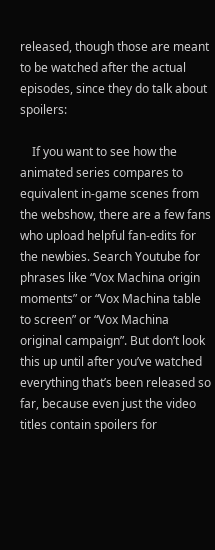released, though those are meant to be watched after the actual episodes, since they do talk about spoilers:

    If you want to see how the animated series compares to equivalent in-game scenes from the webshow, there are a few fans who upload helpful fan-edits for the newbies. Search Youtube for phrases like “Vox Machina origin moments” or “Vox Machina table to screen” or “Vox Machina original campaign”. But don’t look this up until after you’ve watched everything that’s been released so far, because even just the video titles contain spoilers for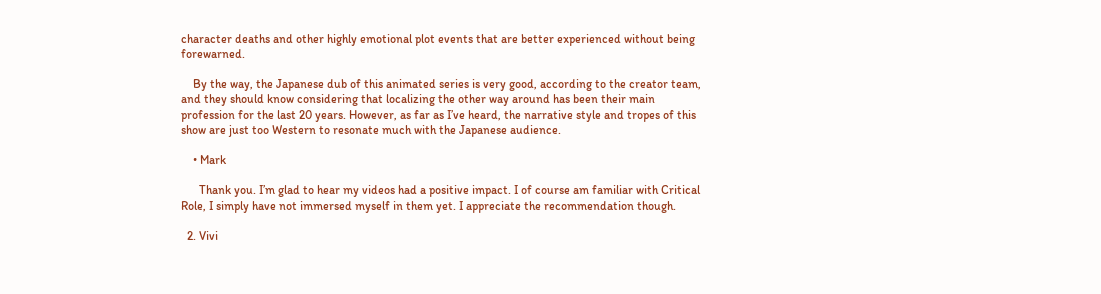character deaths and other highly emotional plot events that are better experienced without being forewarned.

    By the way, the Japanese dub of this animated series is very good, according to the creator team, and they should know considering that localizing the other way around has been their main profession for the last 20 years. However, as far as I’ve heard, the narrative style and tropes of this show are just too Western to resonate much with the Japanese audience.

    • Mark

      Thank you. I’m glad to hear my videos had a positive impact. I of course am familiar with Critical Role, I simply have not immersed myself in them yet. I appreciate the recommendation though.

  2. Vivi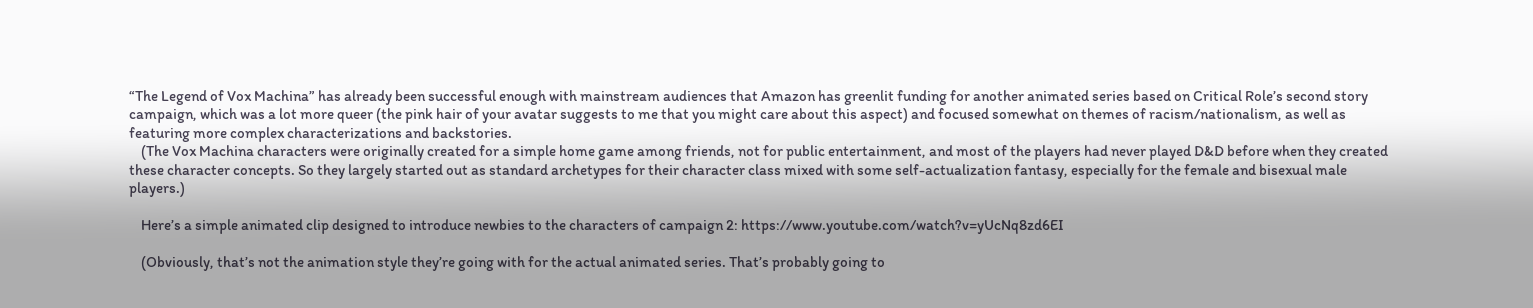“The Legend of Vox Machina” has already been successful enough with mainstream audiences that Amazon has greenlit funding for another animated series based on Critical Role’s second story campaign, which was a lot more queer (the pink hair of your avatar suggests to me that you might care about this aspect) and focused somewhat on themes of racism/nationalism, as well as featuring more complex characterizations and backstories.
    (The Vox Machina characters were originally created for a simple home game among friends, not for public entertainment, and most of the players had never played D&D before when they created these character concepts. So they largely started out as standard archetypes for their character class mixed with some self-actualization fantasy, especially for the female and bisexual male players.)

    Here’s a simple animated clip designed to introduce newbies to the characters of campaign 2: https://www.youtube.com/watch?v=yUcNq8zd6EI

    (Obviously, that’s not the animation style they’re going with for the actual animated series. That’s probably going to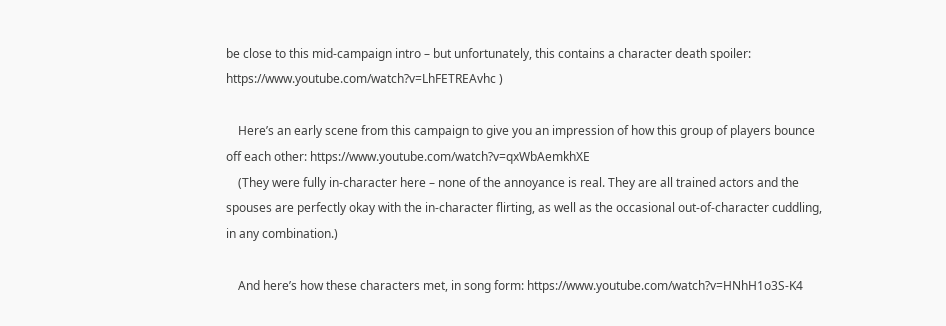be close to this mid-campaign intro – but unfortunately, this contains a character death spoiler: https://www.youtube.com/watch?v=LhFETREAvhc )

    Here’s an early scene from this campaign to give you an impression of how this group of players bounce off each other: https://www.youtube.com/watch?v=qxWbAemkhXE
    (They were fully in-character here – none of the annoyance is real. They are all trained actors and the spouses are perfectly okay with the in-character flirting, as well as the occasional out-of-character cuddling, in any combination.)

    And here’s how these characters met, in song form: https://www.youtube.com/watch?v=HNhH1o3S-K4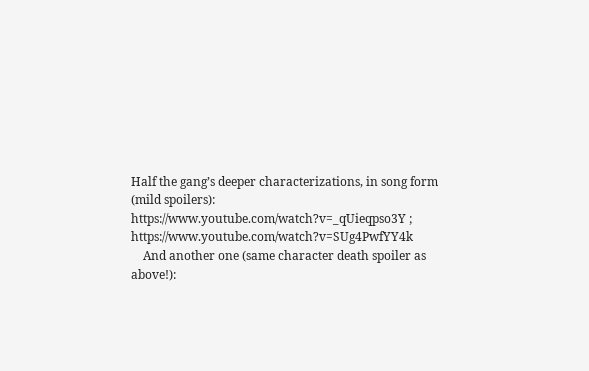Half the gang’s deeper characterizations, in song form (mild spoilers): https://www.youtube.com/watch?v=_qUieqpso3Y ; https://www.youtube.com/watch?v=SUg4PwfYY4k
    And another one (same character death spoiler as above!):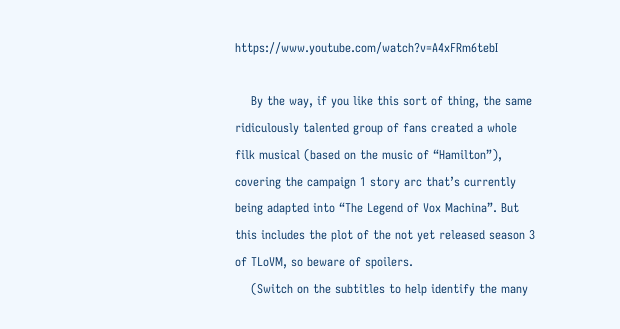https://www.youtube.com/watch?v=A4xFRm6tebI

    By the way, if you like this sort of thing, the same ridiculously talented group of fans created a whole filk musical (based on the music of “Hamilton”), covering the campaign 1 story arc that’s currently being adapted into “The Legend of Vox Machina”. But this includes the plot of the not yet released season 3 of TLoVM, so beware of spoilers.
    (Switch on the subtitles to help identify the many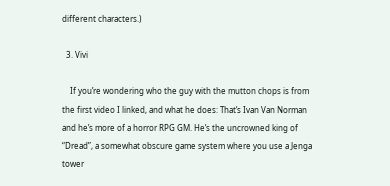different characters.)

  3. Vivi

    If you’re wondering who the guy with the mutton chops is from the first video I linked, and what he does: That’s Ivan Van Norman and he’s more of a horror RPG GM. He’s the uncrowned king of “Dread”, a somewhat obscure game system where you use a Jenga tower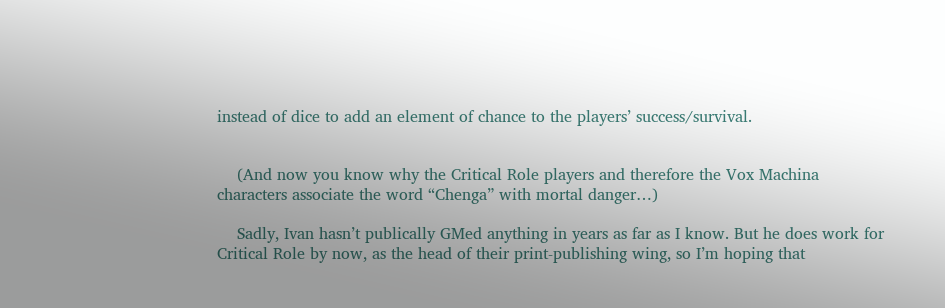instead of dice to add an element of chance to the players’ success/survival.


    (And now you know why the Critical Role players and therefore the Vox Machina characters associate the word “Chenga” with mortal danger…)

    Sadly, Ivan hasn’t publically GMed anything in years as far as I know. But he does work for Critical Role by now, as the head of their print-publishing wing, so I’m hoping that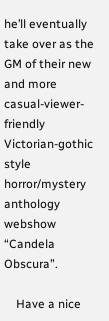he’ll eventually take over as the GM of their new and more casual-viewer-friendly Victorian-gothic style horror/mystery anthology webshow “Candela Obscura”.

    Have a nice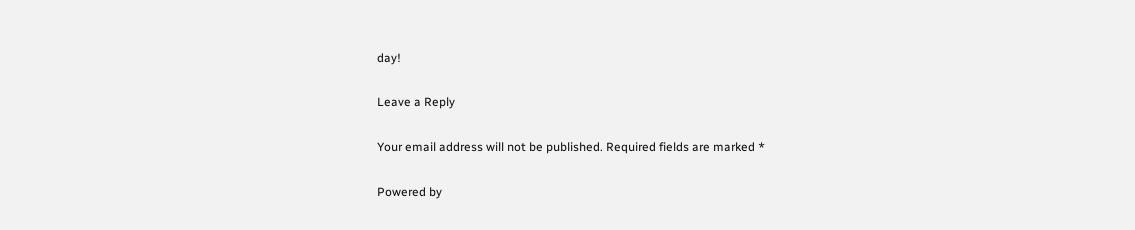day!

Leave a Reply

Your email address will not be published. Required fields are marked *

Powered by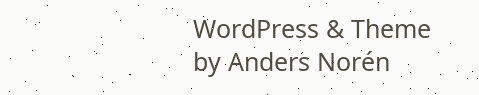WordPress & Theme by Anders Norén